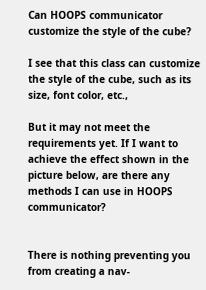Can HOOPS communicator customize the style of the cube?

I see that this class can customize the style of the cube, such as its size, font color, etc.,

But it may not meet the requirements yet. If I want to achieve the effect shown in the picture below, are there any methods I can use in HOOPS communicator?


There is nothing preventing you from creating a nav-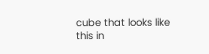cube that looks like this in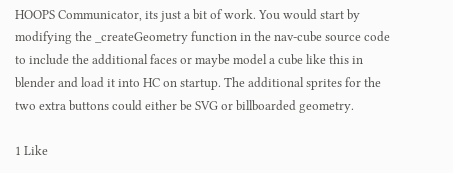HOOPS Communicator, its just a bit of work. You would start by modifying the _createGeometry function in the nav-cube source code to include the additional faces or maybe model a cube like this in blender and load it into HC on startup. The additional sprites for the two extra buttons could either be SVG or billboarded geometry.

1 Like